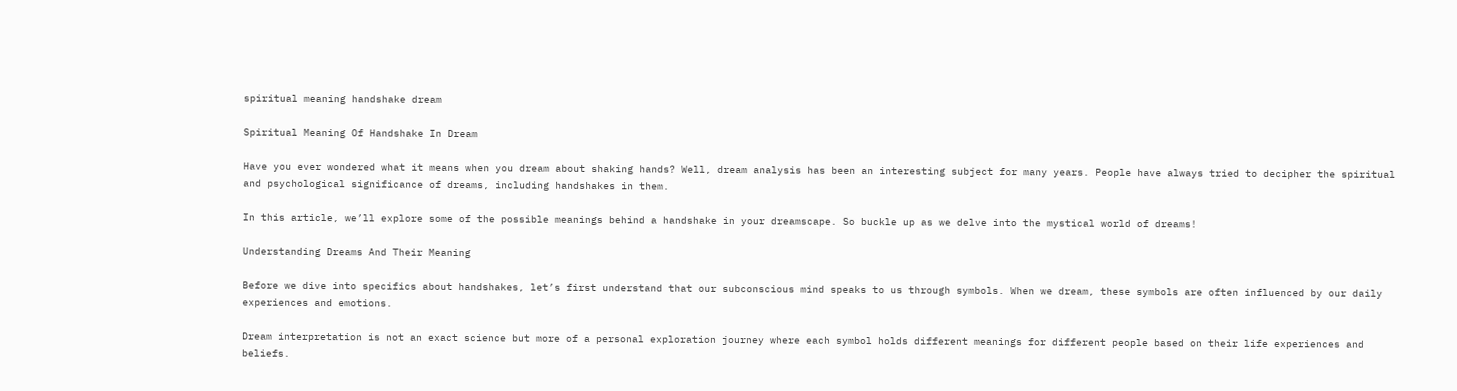spiritual meaning handshake dream

Spiritual Meaning Of Handshake In Dream

Have you ever wondered what it means when you dream about shaking hands? Well, dream analysis has been an interesting subject for many years. People have always tried to decipher the spiritual and psychological significance of dreams, including handshakes in them.

In this article, we’ll explore some of the possible meanings behind a handshake in your dreamscape. So buckle up as we delve into the mystical world of dreams!

Understanding Dreams And Their Meaning

Before we dive into specifics about handshakes, let’s first understand that our subconscious mind speaks to us through symbols. When we dream, these symbols are often influenced by our daily experiences and emotions.

Dream interpretation is not an exact science but more of a personal exploration journey where each symbol holds different meanings for different people based on their life experiences and beliefs.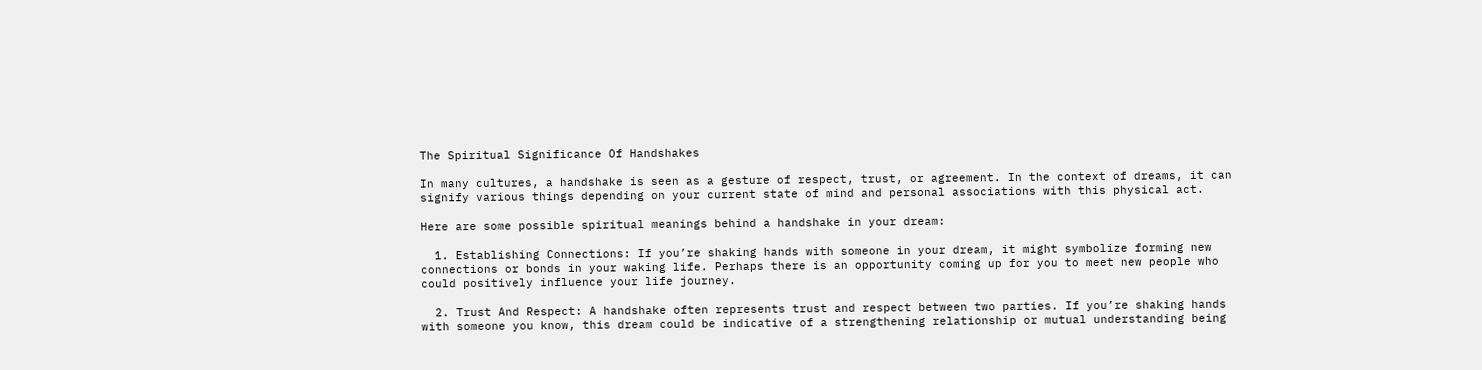The Spiritual Significance Of Handshakes

In many cultures, a handshake is seen as a gesture of respect, trust, or agreement. In the context of dreams, it can signify various things depending on your current state of mind and personal associations with this physical act.

Here are some possible spiritual meanings behind a handshake in your dream:

  1. Establishing Connections: If you’re shaking hands with someone in your dream, it might symbolize forming new connections or bonds in your waking life. Perhaps there is an opportunity coming up for you to meet new people who could positively influence your life journey.

  2. Trust And Respect: A handshake often represents trust and respect between two parties. If you’re shaking hands with someone you know, this dream could be indicative of a strengthening relationship or mutual understanding being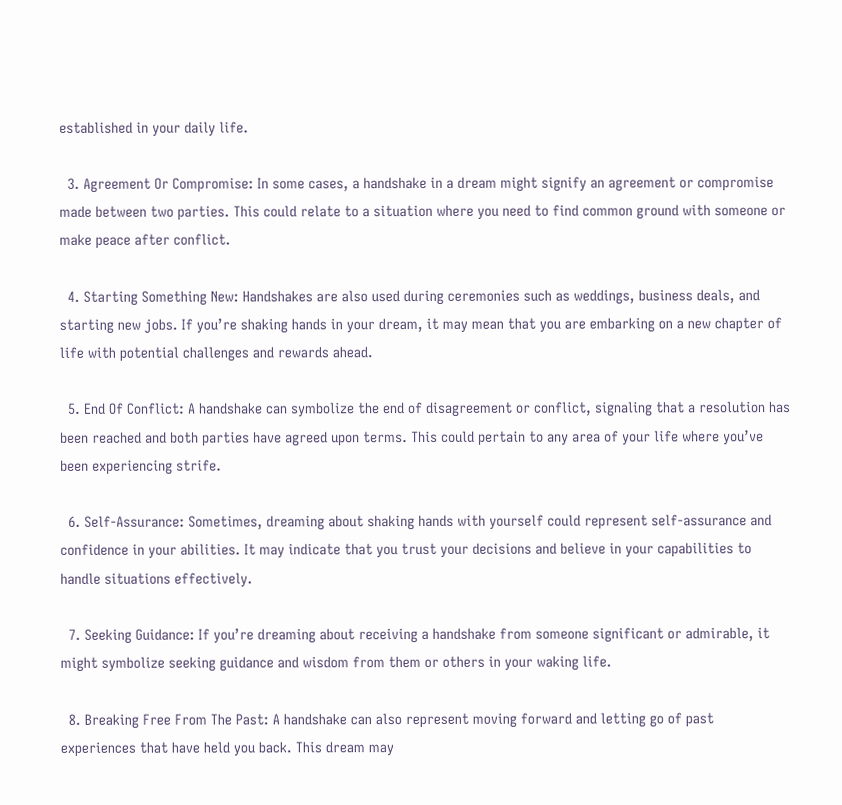established in your daily life.

  3. Agreement Or Compromise: In some cases, a handshake in a dream might signify an agreement or compromise made between two parties. This could relate to a situation where you need to find common ground with someone or make peace after conflict.

  4. Starting Something New: Handshakes are also used during ceremonies such as weddings, business deals, and starting new jobs. If you’re shaking hands in your dream, it may mean that you are embarking on a new chapter of life with potential challenges and rewards ahead.

  5. End Of Conflict: A handshake can symbolize the end of disagreement or conflict, signaling that a resolution has been reached and both parties have agreed upon terms. This could pertain to any area of your life where you’ve been experiencing strife.

  6. Self-Assurance: Sometimes, dreaming about shaking hands with yourself could represent self-assurance and confidence in your abilities. It may indicate that you trust your decisions and believe in your capabilities to handle situations effectively.

  7. Seeking Guidance: If you’re dreaming about receiving a handshake from someone significant or admirable, it might symbolize seeking guidance and wisdom from them or others in your waking life.

  8. Breaking Free From The Past: A handshake can also represent moving forward and letting go of past experiences that have held you back. This dream may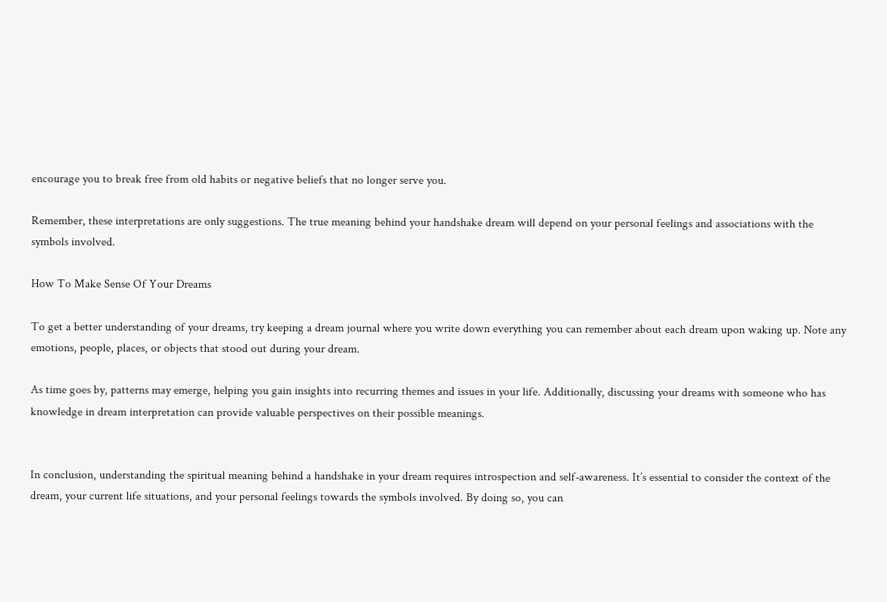encourage you to break free from old habits or negative beliefs that no longer serve you.

Remember, these interpretations are only suggestions. The true meaning behind your handshake dream will depend on your personal feelings and associations with the symbols involved.

How To Make Sense Of Your Dreams

To get a better understanding of your dreams, try keeping a dream journal where you write down everything you can remember about each dream upon waking up. Note any emotions, people, places, or objects that stood out during your dream.

As time goes by, patterns may emerge, helping you gain insights into recurring themes and issues in your life. Additionally, discussing your dreams with someone who has knowledge in dream interpretation can provide valuable perspectives on their possible meanings.


In conclusion, understanding the spiritual meaning behind a handshake in your dream requires introspection and self-awareness. It’s essential to consider the context of the dream, your current life situations, and your personal feelings towards the symbols involved. By doing so, you can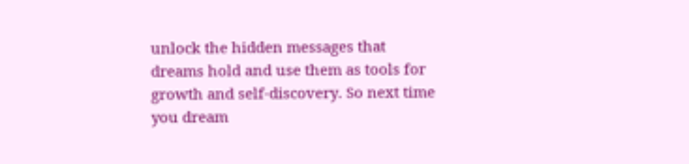unlock the hidden messages that dreams hold and use them as tools for growth and self-discovery. So next time you dream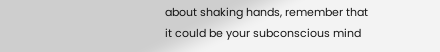about shaking hands, remember that it could be your subconscious mind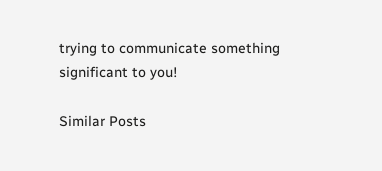trying to communicate something significant to you!

Similar Posts